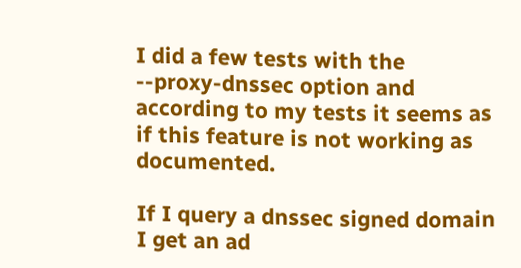I did a few tests with the --proxy-dnssec option and according to my tests it seems as if this feature is not working as documented.

If I query a dnssec signed domain I get an ad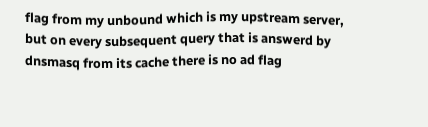flag from my unbound which is my upstream server, but on every subsequent query that is answerd by dnsmasq from its cache there is no ad flag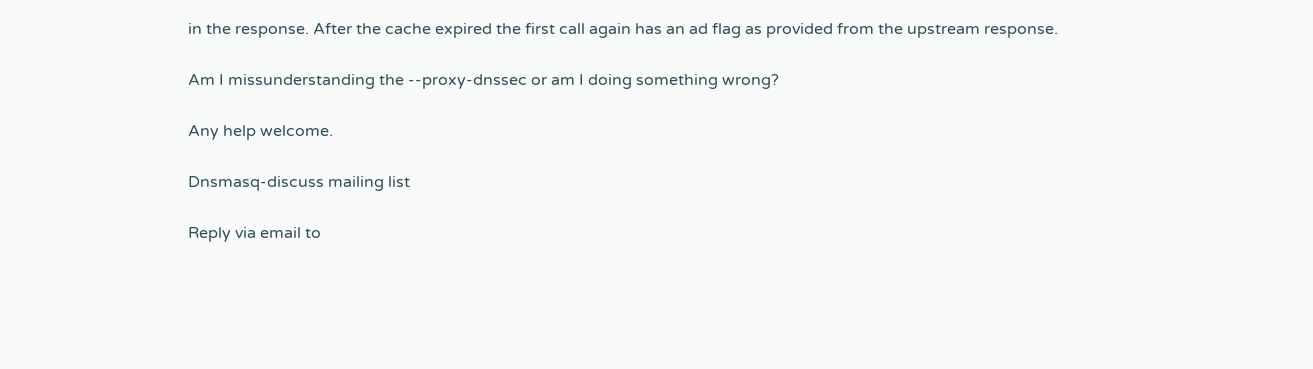in the response. After the cache expired the first call again has an ad flag as provided from the upstream response.

Am I missunderstanding the --proxy-dnssec or am I doing something wrong?

Any help welcome.

Dnsmasq-discuss mailing list

Reply via email to